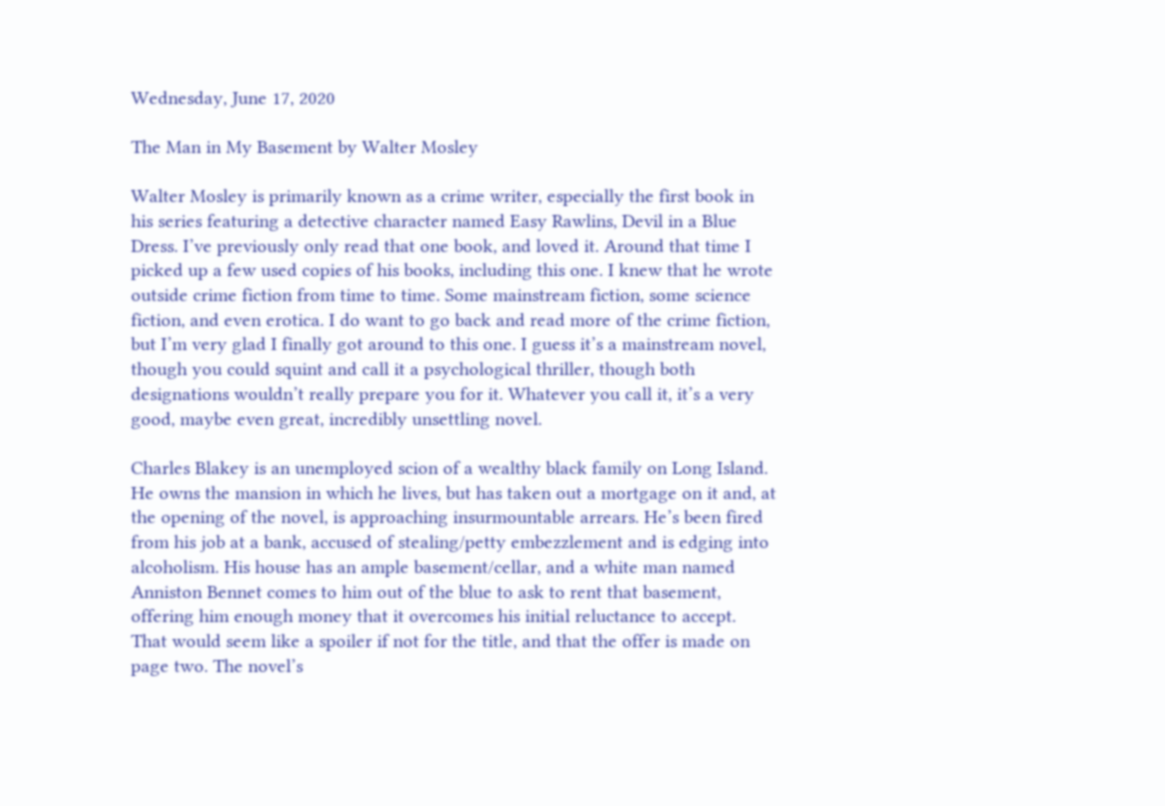Wednesday, June 17, 2020

The Man in My Basement by Walter Mosley

Walter Mosley is primarily known as a crime writer, especially the first book in his series featuring a detective character named Easy Rawlins, Devil in a Blue Dress. I’ve previously only read that one book, and loved it. Around that time I picked up a few used copies of his books, including this one. I knew that he wrote outside crime fiction from time to time. Some mainstream fiction, some science fiction, and even erotica. I do want to go back and read more of the crime fiction, but I’m very glad I finally got around to this one. I guess it’s a mainstream novel, though you could squint and call it a psychological thriller, though both designations wouldn’t really prepare you for it. Whatever you call it, it’s a very good, maybe even great, incredibly unsettling novel.

Charles Blakey is an unemployed scion of a wealthy black family on Long Island. He owns the mansion in which he lives, but has taken out a mortgage on it and, at the opening of the novel, is approaching insurmountable arrears. He’s been fired from his job at a bank, accused of stealing/petty embezzlement and is edging into alcoholism. His house has an ample basement/cellar, and a white man named Anniston Bennet comes to him out of the blue to ask to rent that basement, offering him enough money that it overcomes his initial reluctance to accept. That would seem like a spoiler if not for the title, and that the offer is made on page two. The novel’s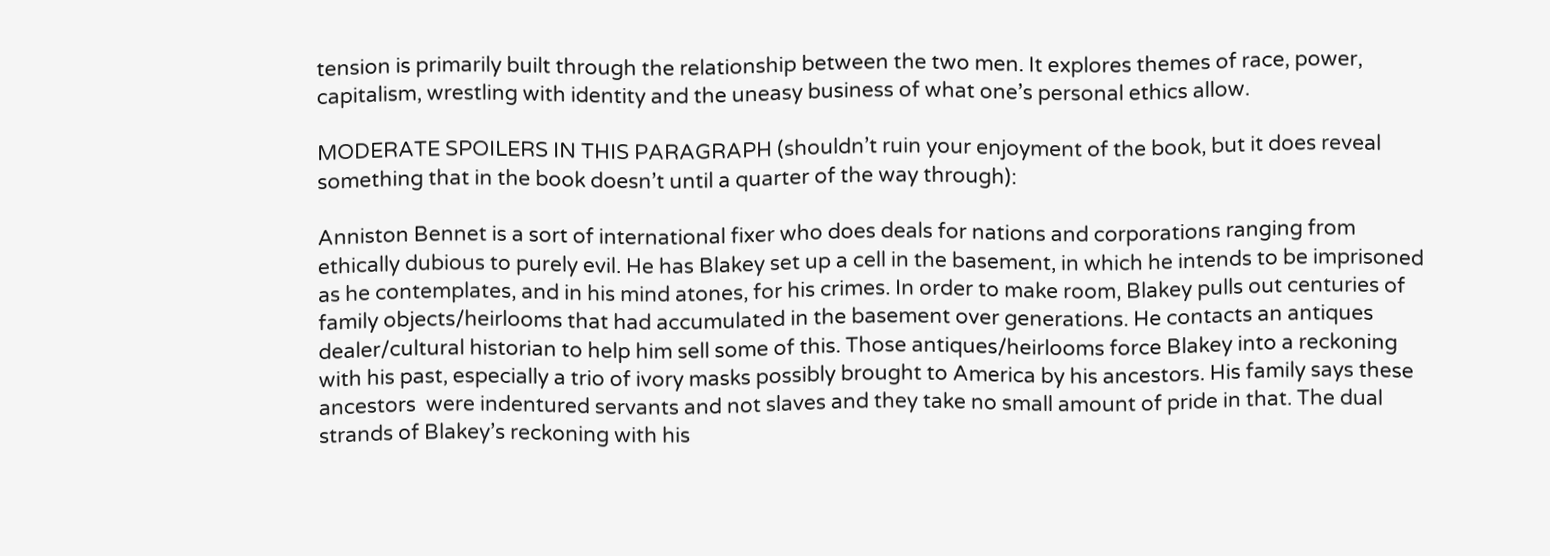tension is primarily built through the relationship between the two men. It explores themes of race, power, capitalism, wrestling with identity and the uneasy business of what one’s personal ethics allow.

MODERATE SPOILERS IN THIS PARAGRAPH (shouldn’t ruin your enjoyment of the book, but it does reveal something that in the book doesn’t until a quarter of the way through):

Anniston Bennet is a sort of international fixer who does deals for nations and corporations ranging from ethically dubious to purely evil. He has Blakey set up a cell in the basement, in which he intends to be imprisoned as he contemplates, and in his mind atones, for his crimes. In order to make room, Blakey pulls out centuries of family objects/heirlooms that had accumulated in the basement over generations. He contacts an antiques dealer/cultural historian to help him sell some of this. Those antiques/heirlooms force Blakey into a reckoning with his past, especially a trio of ivory masks possibly brought to America by his ancestors. His family says these ancestors  were indentured servants and not slaves and they take no small amount of pride in that. The dual strands of Blakey’s reckoning with his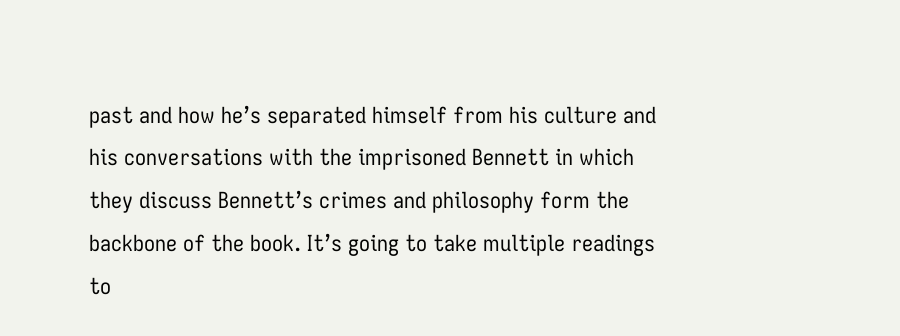past and how he’s separated himself from his culture and his conversations with the imprisoned Bennett in which they discuss Bennett’s crimes and philosophy form the backbone of the book. It’s going to take multiple readings to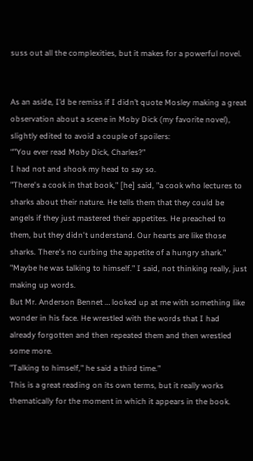suss out all the complexities, but it makes for a powerful novel.


As an aside, I’d be remiss if I didn’t quote Mosley making a great observation about a scene in Moby Dick (my favorite novel), slightly edited to avoid a couple of spoilers:
“"You ever read Moby Dick, Charles?"
I had not and shook my head to say so.
"There's a cook in that book," [he] said, "a cook who lectures to sharks about their nature. He tells them that they could be angels if they just mastered their appetites. He preached to them, but they didn't understand. Our hearts are like those sharks. There's no curbing the appetite of a hungry shark."
"Maybe he was talking to himself." I said, not thinking really, just making up words.
But Mr. Anderson Bennet … looked up at me with something like wonder in his face. He wrestled with the words that I had already forgotten and then repeated them and then wrestled some more.
"Talking to himself," he said a third time."
This is a great reading on its own terms, but it really works thematically for the moment in which it appears in the book.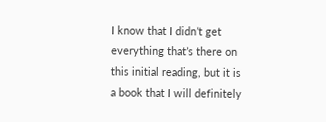I know that I didn’t get everything that’s there on this initial reading, but it is a book that I will definitely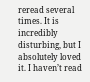reread several times. It is incredibly disturbing, but I absolutely loved it. I haven’t read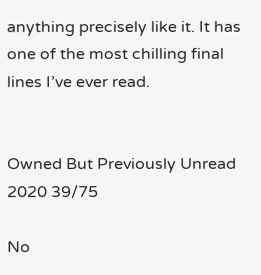anything precisely like it. It has one of the most chilling final lines I’ve ever read.


Owned But Previously Unread 2020 39/75

No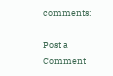comments:

Post a Comment